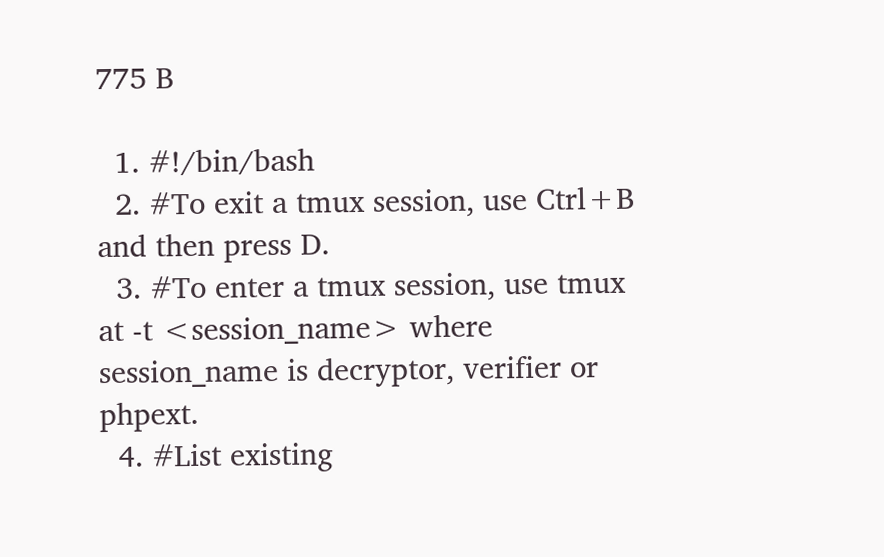775 B

  1. #!/bin/bash
  2. #To exit a tmux session, use Ctrl+B and then press D.
  3. #To enter a tmux session, use tmux at -t <session_name> where session_name is decryptor, verifier or phpext.
  4. #List existing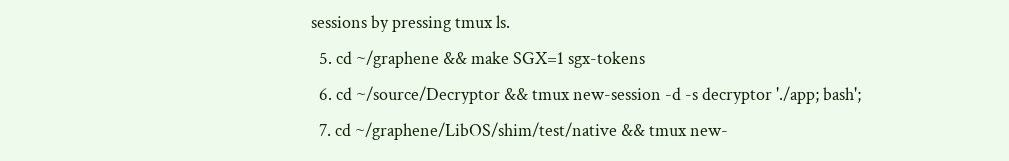sessions by pressing tmux ls.
  5. cd ~/graphene && make SGX=1 sgx-tokens
  6. cd ~/source/Decryptor && tmux new-session -d -s decryptor './app; bash';
  7. cd ~/graphene/LibOS/shim/test/native && tmux new-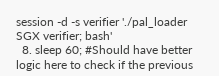session -d -s verifier './pal_loader SGX verifier; bash'
  8. sleep 60; #Should have better logic here to check if the previous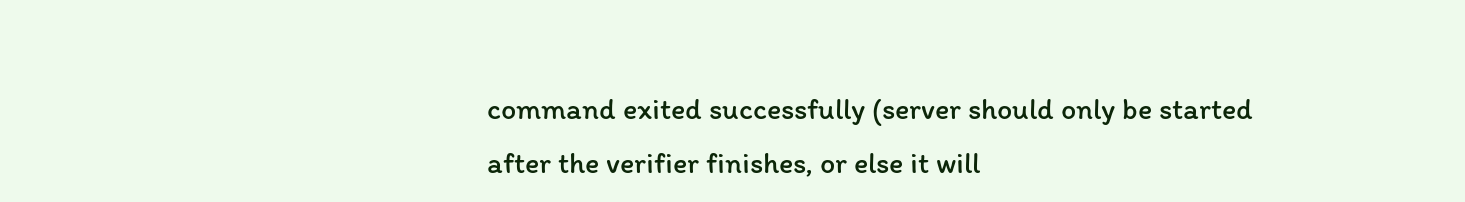command exited successfully (server should only be started after the verifier finishes, or else it will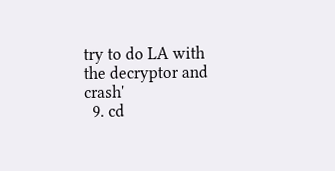try to do LA with the decryptor and crash'
  9. cd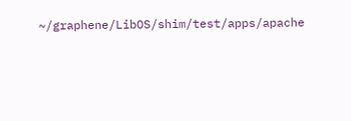~/graphene/LibOS/shim/test/apps/apache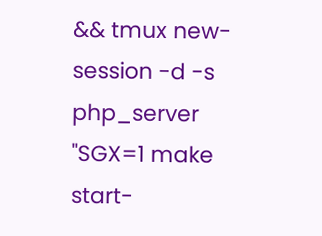&& tmux new-session -d -s php_server "SGX=1 make start-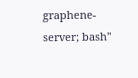graphene-server; bash"